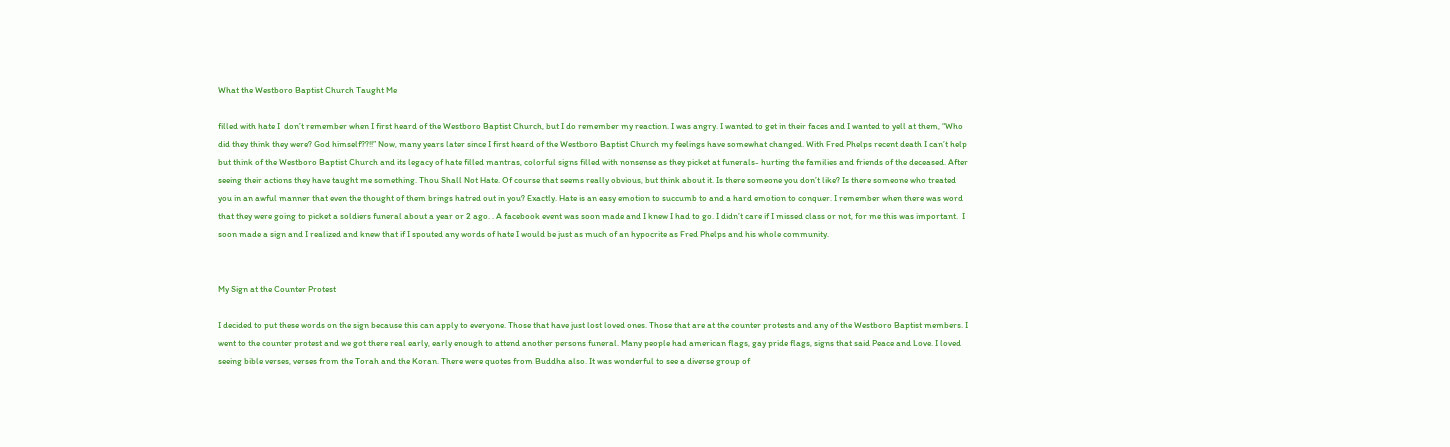What the Westboro Baptist Church Taught Me

filled with hate I  don’t remember when I first heard of the Westboro Baptist Church, but I do remember my reaction. I was angry. I wanted to get in their faces and I wanted to yell at them, “Who did they think they were? God himself??!!” Now, many years later since I first heard of the Westboro Baptist Church my feelings have somewhat changed. With Fred Phelps recent death I can’t help but think of the Westboro Baptist Church and its legacy of hate filled mantras, colorful signs filled with nonsense as they picket at funerals- hurting the families and friends of the deceased. After seeing their actions they have taught me something. Thou Shall Not Hate. Of course that seems really obvious, but think about it. Is there someone you don’t like? Is there someone who treated you in an awful manner that even the thought of them brings hatred out in you? Exactly. Hate is an easy emotion to succumb to and a hard emotion to conquer. I remember when there was word that they were going to picket a soldiers funeral about a year or 2 ago. . A facebook event was soon made and I knew I had to go. I didn’t care if I missed class or not, for me this was important.  I soon made a sign and I realized and knew that if I spouted any words of hate I would be just as much of an hypocrite as Fred Phelps and his whole community.


My Sign at the Counter Protest

I decided to put these words on the sign because this can apply to everyone. Those that have just lost loved ones. Those that are at the counter protests and any of the Westboro Baptist members. I went to the counter protest and we got there real early, early enough to attend another persons funeral. Many people had american flags, gay pride flags, signs that said Peace and Love. I loved seeing bible verses, verses from the Torah and the Koran. There were quotes from Buddha also. It was wonderful to see a diverse group of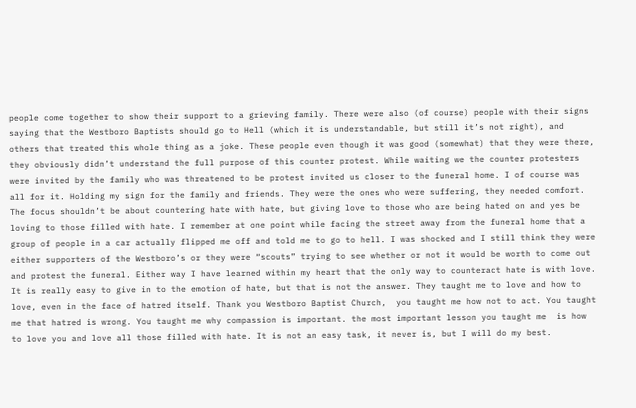people come together to show their support to a grieving family. There were also (of course) people with their signs saying that the Westboro Baptists should go to Hell (which it is understandable, but still it’s not right), and others that treated this whole thing as a joke. These people even though it was good (somewhat) that they were there, they obviously didn’t understand the full purpose of this counter protest. While waiting we the counter protesters were invited by the family who was threatened to be protest invited us closer to the funeral home. I of course was all for it. Holding my sign for the family and friends. They were the ones who were suffering, they needed comfort. The focus shouldn’t be about countering hate with hate, but giving love to those who are being hated on and yes be loving to those filled with hate. I remember at one point while facing the street away from the funeral home that a group of people in a car actually flipped me off and told me to go to hell. I was shocked and I still think they were either supporters of the Westboro’s or they were “scouts” trying to see whether or not it would be worth to come out and protest the funeral. Either way I have learned within my heart that the only way to counteract hate is with love. It is really easy to give in to the emotion of hate, but that is not the answer. They taught me to love and how to love, even in the face of hatred itself. Thank you Westboro Baptist Church,  you taught me how not to act. You taught me that hatred is wrong. You taught me why compassion is important. the most important lesson you taught me  is how to love you and love all those filled with hate. It is not an easy task, it never is, but I will do my best.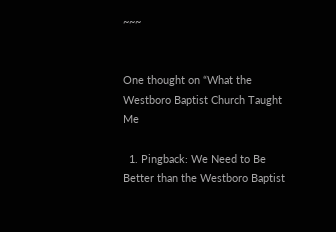~~~


One thought on “What the Westboro Baptist Church Taught Me

  1. Pingback: We Need to Be Better than the Westboro Baptist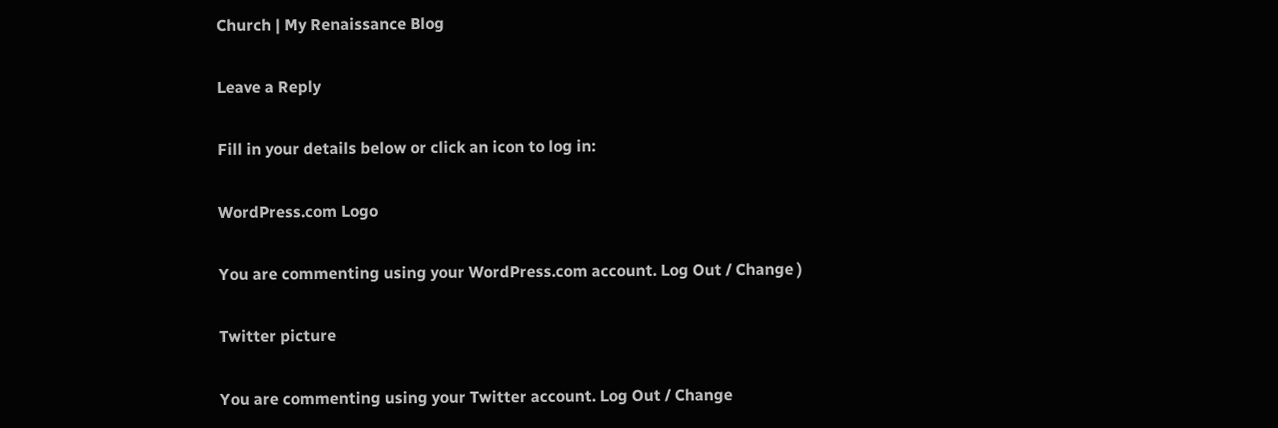Church | My Renaissance Blog

Leave a Reply

Fill in your details below or click an icon to log in:

WordPress.com Logo

You are commenting using your WordPress.com account. Log Out / Change )

Twitter picture

You are commenting using your Twitter account. Log Out / Change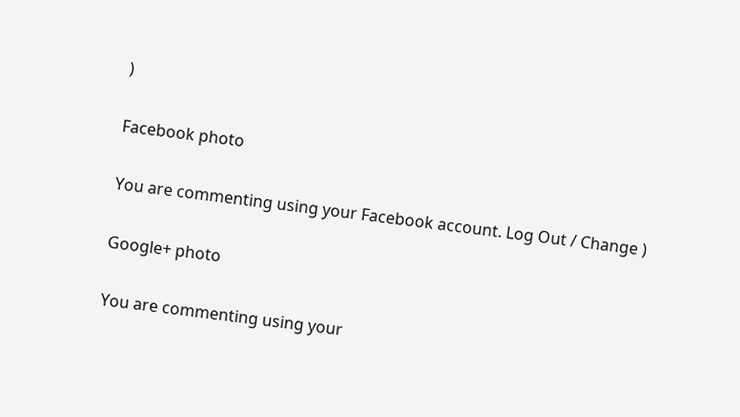)

Facebook photo

You are commenting using your Facebook account. Log Out / Change )

Google+ photo

You are commenting using your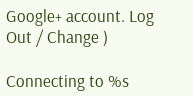Google+ account. Log Out / Change )

Connecting to %s